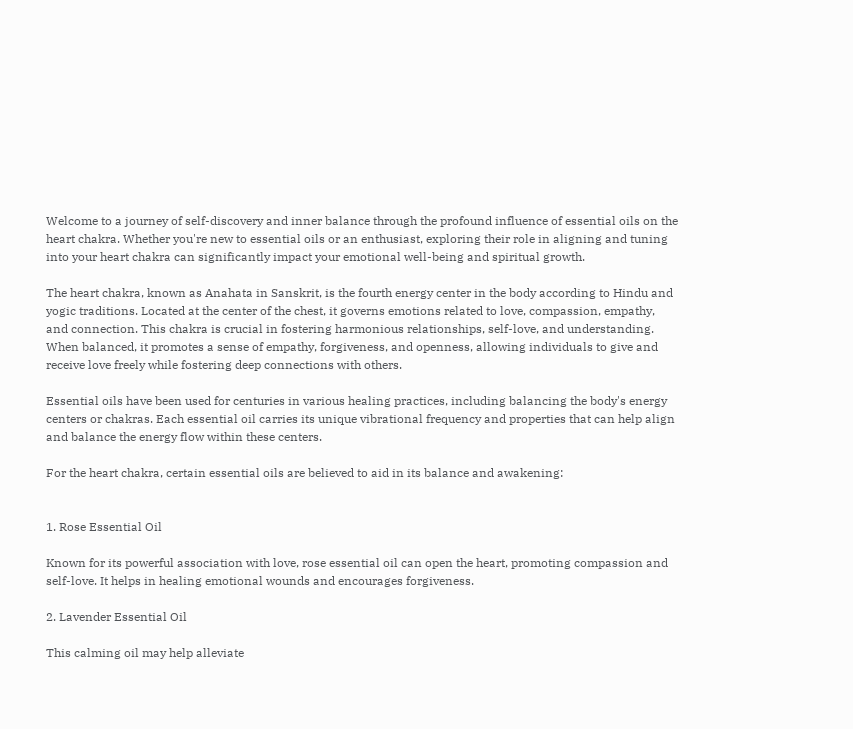Welcome to a journey of self-discovery and inner balance through the profound influence of essential oils on the heart chakra. Whether you're new to essential oils or an enthusiast, exploring their role in aligning and tuning into your heart chakra can significantly impact your emotional well-being and spiritual growth.

The heart chakra, known as Anahata in Sanskrit, is the fourth energy center in the body according to Hindu and yogic traditions. Located at the center of the chest, it governs emotions related to love, compassion, empathy, and connection. This chakra is crucial in fostering harmonious relationships, self-love, and understanding. When balanced, it promotes a sense of empathy, forgiveness, and openness, allowing individuals to give and receive love freely while fostering deep connections with others.

Essential oils have been used for centuries in various healing practices, including balancing the body's energy centers or chakras. Each essential oil carries its unique vibrational frequency and properties that can help align and balance the energy flow within these centers.

For the heart chakra, certain essential oils are believed to aid in its balance and awakening:


1. Rose Essential Oil

Known for its powerful association with love, rose essential oil can open the heart, promoting compassion and self-love. It helps in healing emotional wounds and encourages forgiveness.

2. Lavender Essential Oil

This calming oil may help alleviate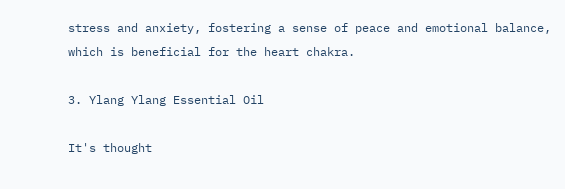stress and anxiety, fostering a sense of peace and emotional balance, which is beneficial for the heart chakra.

3. Ylang Ylang Essential Oil

It's thought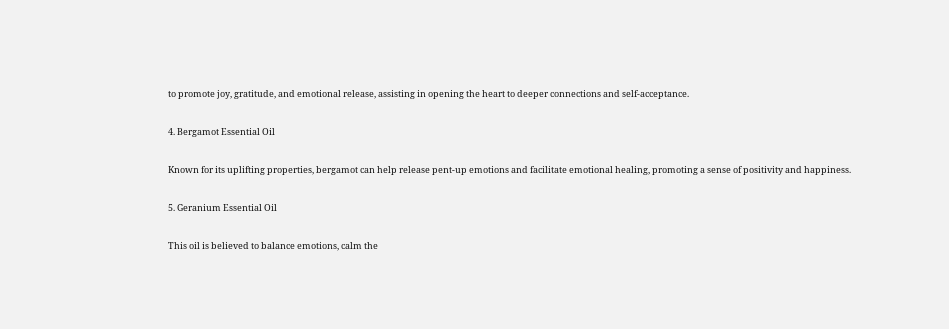to promote joy, gratitude, and emotional release, assisting in opening the heart to deeper connections and self-acceptance.

4. Bergamot Essential Oil

Known for its uplifting properties, bergamot can help release pent-up emotions and facilitate emotional healing, promoting a sense of positivity and happiness.

5. Geranium Essential Oil

This oil is believed to balance emotions, calm the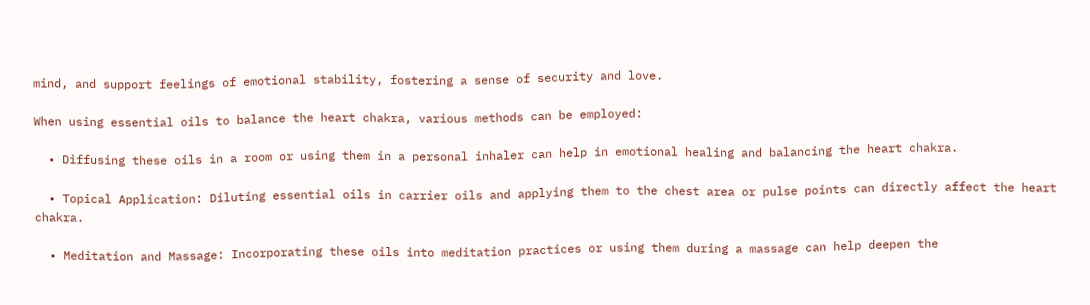mind, and support feelings of emotional stability, fostering a sense of security and love.

When using essential oils to balance the heart chakra, various methods can be employed:

  • Diffusing these oils in a room or using them in a personal inhaler can help in emotional healing and balancing the heart chakra.

  • Topical Application: Diluting essential oils in carrier oils and applying them to the chest area or pulse points can directly affect the heart chakra.

  • Meditation and Massage: Incorporating these oils into meditation practices or using them during a massage can help deepen the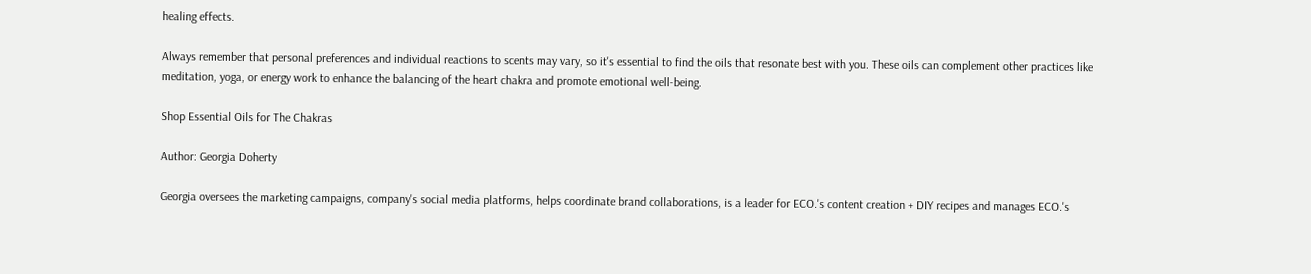healing effects.

Always remember that personal preferences and individual reactions to scents may vary, so it's essential to find the oils that resonate best with you. These oils can complement other practices like meditation, yoga, or energy work to enhance the balancing of the heart chakra and promote emotional well-being.

Shop Essential Oils for The Chakras

Author: Georgia Doherty

Georgia oversees the marketing campaigns, company's social media platforms, helps coordinate brand collaborations, is a leader for ECO.'s content creation + DIY recipes and manages ECO.'s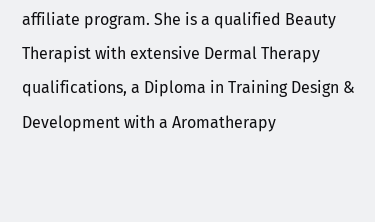affiliate program. She is a qualified Beauty Therapist with extensive Dermal Therapy qualifications, a Diploma in Training Design & Development with a Aromatherapy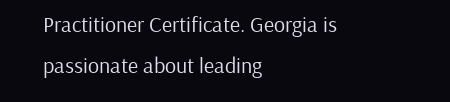Practitioner Certificate. Georgia is passionate about leading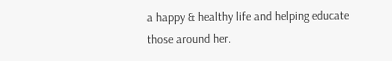a happy & healthy life and helping educate those around her.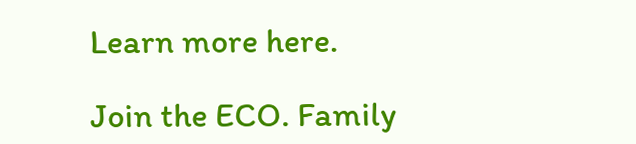Learn more here.

Join the ECO. Family